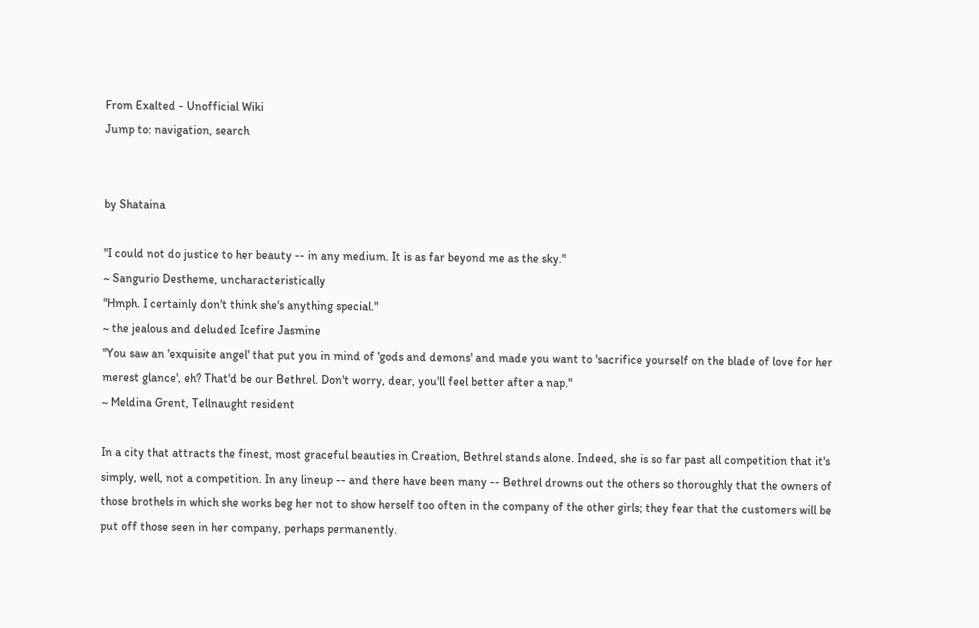From Exalted - Unofficial Wiki
Jump to: navigation, search


by Shataina

"I could not do justice to her beauty -- in any medium. It is as far beyond me as the sky."
~ Sangurio Destheme, uncharacteristically
"Hmph. I certainly don't think she's anything special."
~ the jealous and deluded Icefire Jasmine
"You saw an 'exquisite angel' that put you in mind of 'gods and demons' and made you want to 'sacrifice yourself on the blade of love for her merest glance', eh? That'd be our Bethrel. Don't worry, dear, you'll feel better after a nap."
~ Meldina Grent, Tellnaught resident

In a city that attracts the finest, most graceful beauties in Creation, Bethrel stands alone. Indeed, she is so far past all competition that it's simply, well, not a competition. In any lineup -- and there have been many -- Bethrel drowns out the others so thoroughly that the owners of those brothels in which she works beg her not to show herself too often in the company of the other girls; they fear that the customers will be put off those seen in her company, perhaps permanently.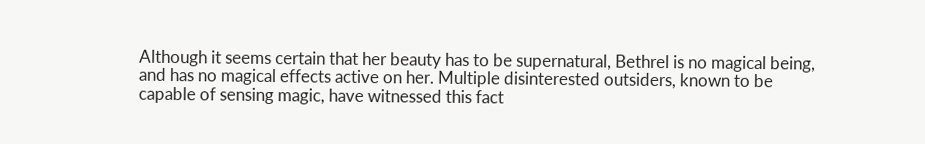Although it seems certain that her beauty has to be supernatural, Bethrel is no magical being, and has no magical effects active on her. Multiple disinterested outsiders, known to be capable of sensing magic, have witnessed this fact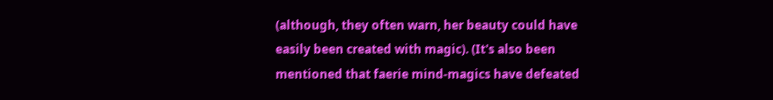(although, they often warn, her beauty could have easily been created with magic). (It's also been mentioned that faerie mind-magics have defeated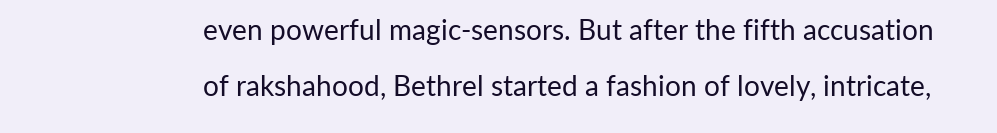even powerful magic-sensors. But after the fifth accusation of rakshahood, Bethrel started a fashion of lovely, intricate,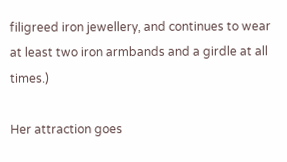filigreed iron jewellery, and continues to wear at least two iron armbands and a girdle at all times.)

Her attraction goes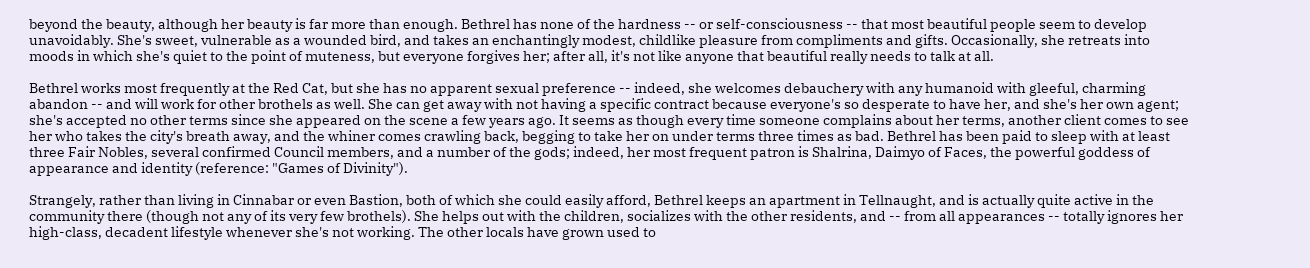beyond the beauty, although her beauty is far more than enough. Bethrel has none of the hardness -- or self-consciousness -- that most beautiful people seem to develop unavoidably. She's sweet, vulnerable as a wounded bird, and takes an enchantingly modest, childlike pleasure from compliments and gifts. Occasionally, she retreats into moods in which she's quiet to the point of muteness, but everyone forgives her; after all, it's not like anyone that beautiful really needs to talk at all.

Bethrel works most frequently at the Red Cat, but she has no apparent sexual preference -- indeed, she welcomes debauchery with any humanoid with gleeful, charming abandon -- and will work for other brothels as well. She can get away with not having a specific contract because everyone's so desperate to have her, and she's her own agent; she's accepted no other terms since she appeared on the scene a few years ago. It seems as though every time someone complains about her terms, another client comes to see her who takes the city's breath away, and the whiner comes crawling back, begging to take her on under terms three times as bad. Bethrel has been paid to sleep with at least three Fair Nobles, several confirmed Council members, and a number of the gods; indeed, her most frequent patron is Shalrina, Daimyo of Faces, the powerful goddess of appearance and identity (reference: "Games of Divinity").

Strangely, rather than living in Cinnabar or even Bastion, both of which she could easily afford, Bethrel keeps an apartment in Tellnaught, and is actually quite active in the community there (though not any of its very few brothels). She helps out with the children, socializes with the other residents, and -- from all appearances -- totally ignores her high-class, decadent lifestyle whenever she's not working. The other locals have grown used to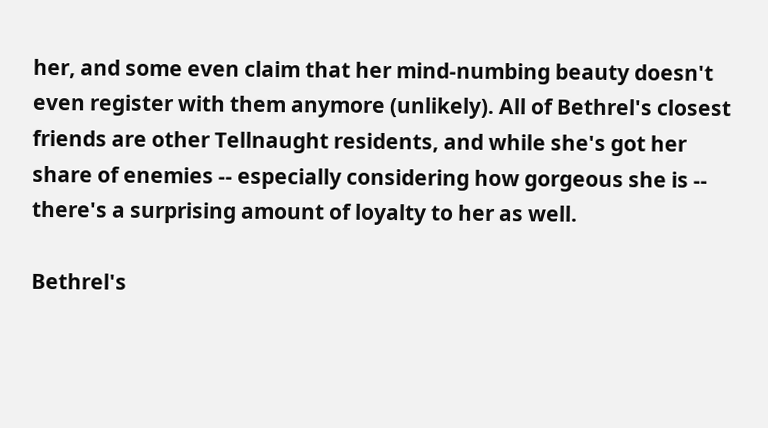her, and some even claim that her mind-numbing beauty doesn't even register with them anymore (unlikely). All of Bethrel's closest friends are other Tellnaught residents, and while she's got her share of enemies -- especially considering how gorgeous she is -- there's a surprising amount of loyalty to her as well.

Bethrel's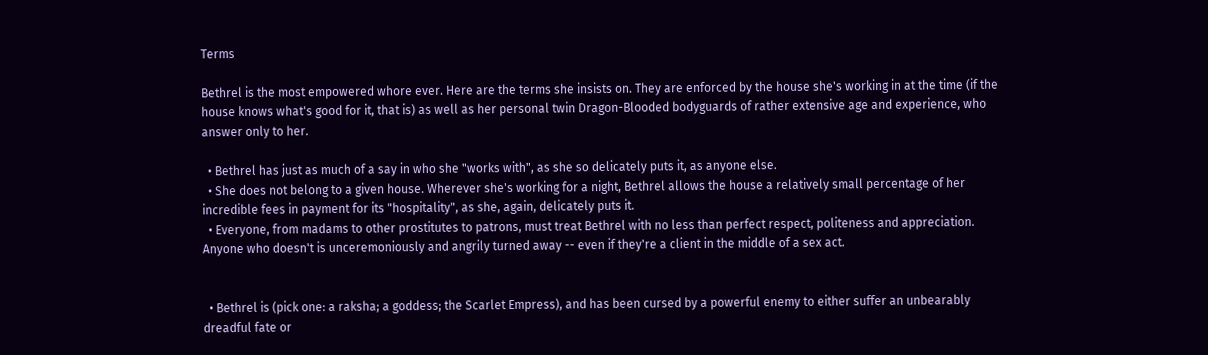Terms

Bethrel is the most empowered whore ever. Here are the terms she insists on. They are enforced by the house she's working in at the time (if the house knows what's good for it, that is) as well as her personal twin Dragon-Blooded bodyguards of rather extensive age and experience, who answer only to her.

  • Bethrel has just as much of a say in who she "works with", as she so delicately puts it, as anyone else.
  • She does not belong to a given house. Wherever she's working for a night, Bethrel allows the house a relatively small percentage of her incredible fees in payment for its "hospitality", as she, again, delicately puts it.
  • Everyone, from madams to other prostitutes to patrons, must treat Bethrel with no less than perfect respect, politeness and appreciation. Anyone who doesn't is unceremoniously and angrily turned away -- even if they're a client in the middle of a sex act.


  • Bethrel is (pick one: a raksha; a goddess; the Scarlet Empress), and has been cursed by a powerful enemy to either suffer an unbearably dreadful fate or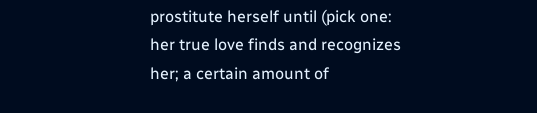prostitute herself until (pick one: her true love finds and recognizes her; a certain amount of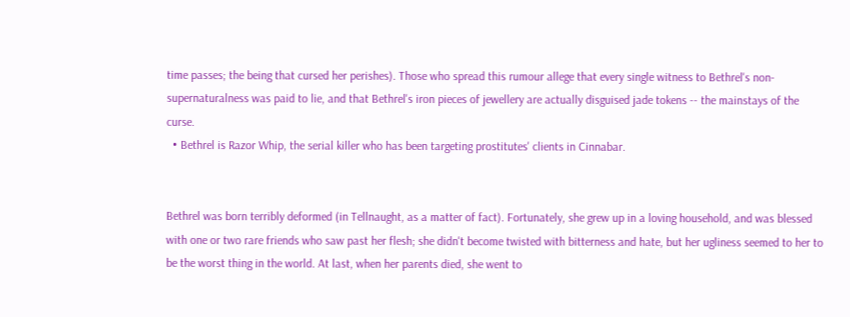time passes; the being that cursed her perishes). Those who spread this rumour allege that every single witness to Bethrel's non-supernaturalness was paid to lie, and that Bethrel's iron pieces of jewellery are actually disguised jade tokens -- the mainstays of the curse.
  • Bethrel is Razor Whip, the serial killer who has been targeting prostitutes' clients in Cinnabar.


Bethrel was born terribly deformed (in Tellnaught, as a matter of fact). Fortunately, she grew up in a loving household, and was blessed with one or two rare friends who saw past her flesh; she didn't become twisted with bitterness and hate, but her ugliness seemed to her to be the worst thing in the world. At last, when her parents died, she went to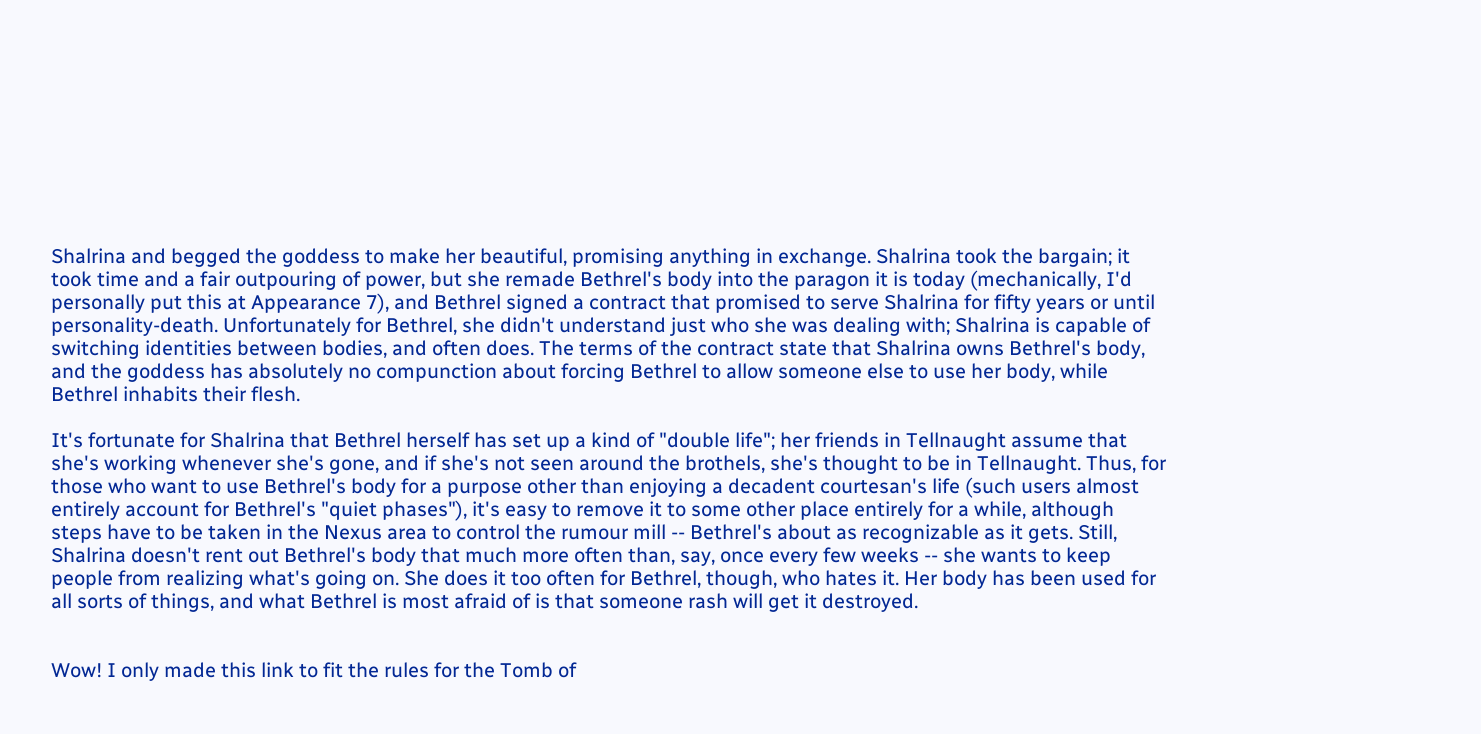Shalrina and begged the goddess to make her beautiful, promising anything in exchange. Shalrina took the bargain; it took time and a fair outpouring of power, but she remade Bethrel's body into the paragon it is today (mechanically, I'd personally put this at Appearance 7), and Bethrel signed a contract that promised to serve Shalrina for fifty years or until personality-death. Unfortunately for Bethrel, she didn't understand just who she was dealing with; Shalrina is capable of switching identities between bodies, and often does. The terms of the contract state that Shalrina owns Bethrel's body, and the goddess has absolutely no compunction about forcing Bethrel to allow someone else to use her body, while Bethrel inhabits their flesh.

It's fortunate for Shalrina that Bethrel herself has set up a kind of "double life"; her friends in Tellnaught assume that she's working whenever she's gone, and if she's not seen around the brothels, she's thought to be in Tellnaught. Thus, for those who want to use Bethrel's body for a purpose other than enjoying a decadent courtesan's life (such users almost entirely account for Bethrel's "quiet phases"), it's easy to remove it to some other place entirely for a while, although steps have to be taken in the Nexus area to control the rumour mill -- Bethrel's about as recognizable as it gets. Still, Shalrina doesn't rent out Bethrel's body that much more often than, say, once every few weeks -- she wants to keep people from realizing what's going on. She does it too often for Bethrel, though, who hates it. Her body has been used for all sorts of things, and what Bethrel is most afraid of is that someone rash will get it destroyed.


Wow! I only made this link to fit the rules for the Tomb of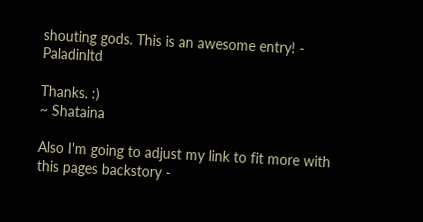shouting gods. This is an awesome entry! - Paladinltd

Thanks. :)
~ Shataina

Also I'm going to adjust my link to fit more with this pages backstory -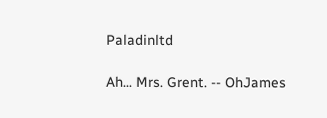Paladinltd

Ah... Mrs. Grent. -- OhJames